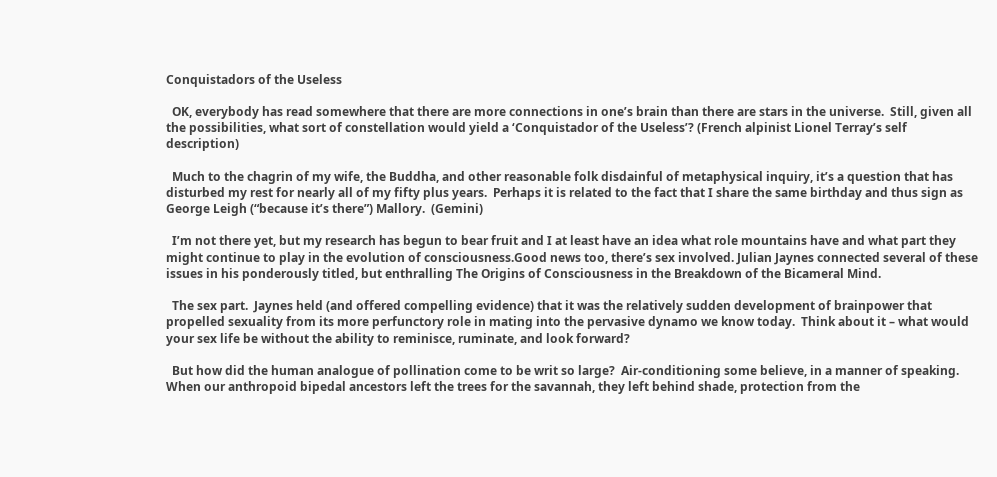Conquistadors of the Useless

  OK, everybody has read somewhere that there are more connections in one’s brain than there are stars in the universe.  Still, given all the possibilities, what sort of constellation would yield a ‘Conquistador of the Useless’? (French alpinist Lionel Terray’s self description)

  Much to the chagrin of my wife, the Buddha, and other reasonable folk disdainful of metaphysical inquiry, it’s a question that has disturbed my rest for nearly all of my fifty plus years.  Perhaps it is related to the fact that I share the same birthday and thus sign as George Leigh (“because it’s there”) Mallory.  (Gemini)

  I’m not there yet, but my research has begun to bear fruit and I at least have an idea what role mountains have and what part they might continue to play in the evolution of consciousness.Good news too, there’s sex involved. Julian Jaynes connected several of these issues in his ponderously titled, but enthralling The Origins of Consciousness in the Breakdown of the Bicameral Mind.

  The sex part.  Jaynes held (and offered compelling evidence) that it was the relatively sudden development of brainpower that propelled sexuality from its more perfunctory role in mating into the pervasive dynamo we know today.  Think about it – what would your sex life be without the ability to reminisce, ruminate, and look forward?

  But how did the human analogue of pollination come to be writ so large?  Air-conditioning some believe, in a manner of speaking. When our anthropoid bipedal ancestors left the trees for the savannah, they left behind shade, protection from the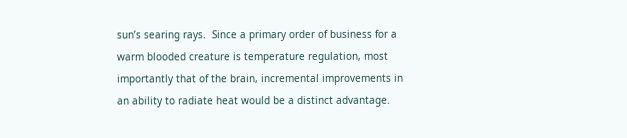sun’s searing rays.  Since a primary order of business for a warm blooded creature is temperature regulation, most importantly that of the brain, incremental improvements in an ability to radiate heat would be a distinct advantage.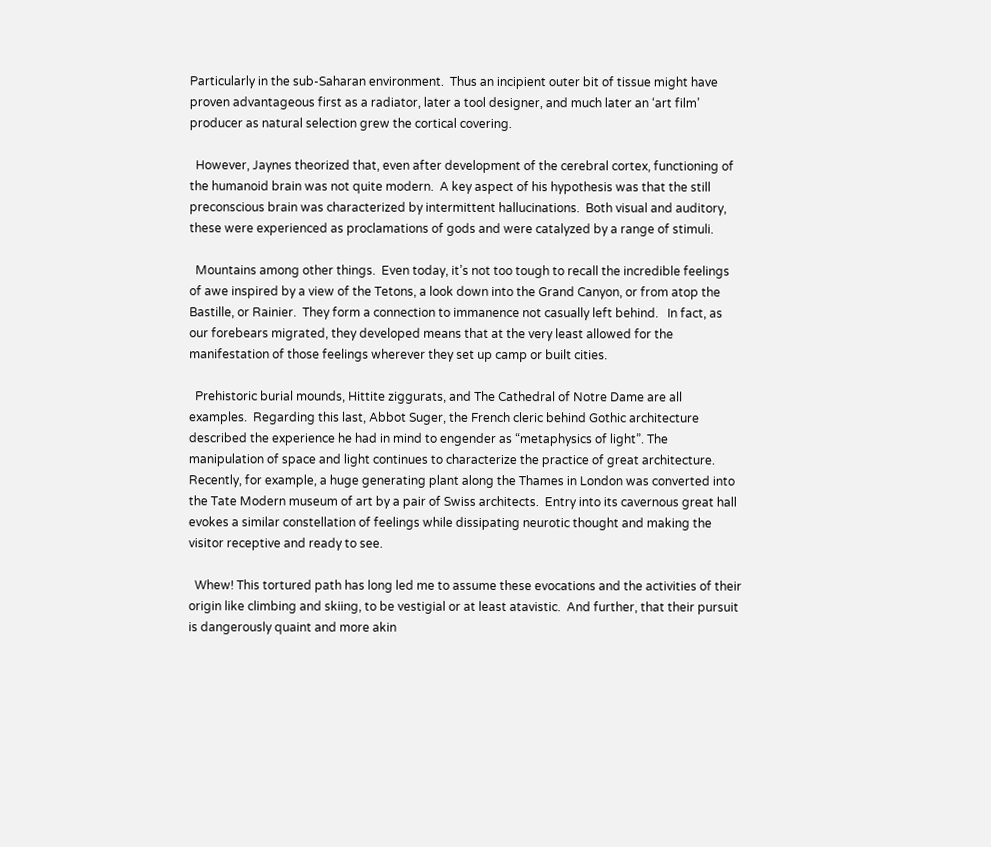Particularly in the sub-Saharan environment.  Thus an incipient outer bit of tissue might have proven advantageous first as a radiator, later a tool designer, and much later an ‘art film’ producer as natural selection grew the cortical covering.

  However, Jaynes theorized that, even after development of the cerebral cortex, functioning of the humanoid brain was not quite modern.  A key aspect of his hypothesis was that the still preconscious brain was characterized by intermittent hallucinations.  Both visual and auditory, these were experienced as proclamations of gods and were catalyzed by a range of stimuli.

  Mountains among other things.  Even today, it’s not too tough to recall the incredible feelings of awe inspired by a view of the Tetons, a look down into the Grand Canyon, or from atop the Bastille, or Rainier.  They form a connection to immanence not casually left behind.   In fact, as our forebears migrated, they developed means that at the very least allowed for the manifestation of those feelings wherever they set up camp or built cities.

  Prehistoric burial mounds, Hittite ziggurats, and The Cathedral of Notre Dame are all examples.  Regarding this last, Abbot Suger, the French cleric behind Gothic architecture described the experience he had in mind to engender as “metaphysics of light”. The manipulation of space and light continues to characterize the practice of great architecture.  Recently, for example, a huge generating plant along the Thames in London was converted into the Tate Modern museum of art by a pair of Swiss architects.  Entry into its cavernous great hall evokes a similar constellation of feelings while dissipating neurotic thought and making the visitor receptive and ready to see.

  Whew! This tortured path has long led me to assume these evocations and the activities of their origin like climbing and skiing, to be vestigial or at least atavistic.  And further, that their pursuit is dangerously quaint and more akin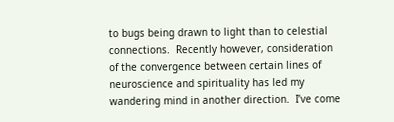to bugs being drawn to light than to celestial connections.  Recently however, consideration of the convergence between certain lines of neuroscience and spirituality has led my wandering mind in another direction.  I’ve come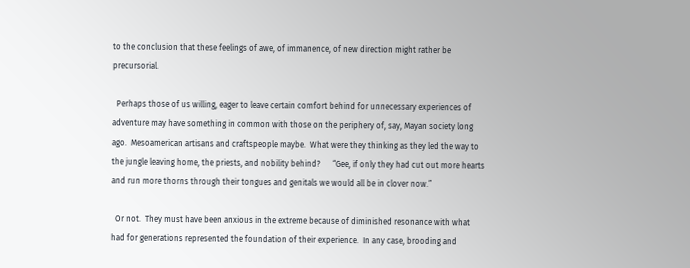to the conclusion that these feelings of awe, of immanence, of new direction might rather be precursorial.

  Perhaps those of us willing, eager to leave certain comfort behind for unnecessary experiences of adventure may have something in common with those on the periphery of, say, Mayan society long ago.  Mesoamerican artisans and craftspeople maybe.  What were they thinking as they led the way to the jungle leaving home, the priests, and nobility behind?      “Gee, if only they had cut out more hearts and run more thorns through their tongues and genitals we would all be in clover now.”

  Or not.  They must have been anxious in the extreme because of diminished resonance with what had for generations represented the foundation of their experience.  In any case, brooding and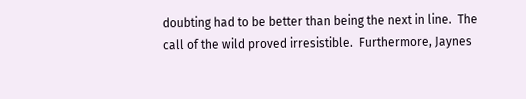doubting had to be better than being the next in line.  The call of the wild proved irresistible.  Furthermore, Jaynes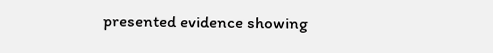presented evidence showing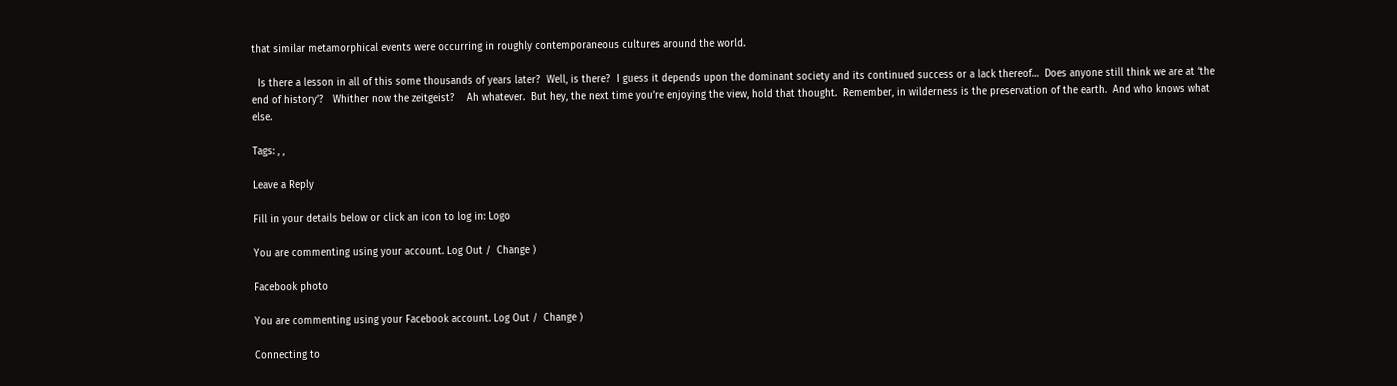that similar metamorphical events were occurring in roughly contemporaneous cultures around the world.

  Is there a lesson in all of this some thousands of years later?  Well, is there?  I guess it depends upon the dominant society and its continued success or a lack thereof…  Does anyone still think we are at ‘the end of history’?   Whither now the zeitgeist?    Ah whatever.  But hey, the next time you’re enjoying the view, hold that thought.  Remember, in wilderness is the preservation of the earth.  And who knows what else.

Tags: , ,

Leave a Reply

Fill in your details below or click an icon to log in: Logo

You are commenting using your account. Log Out /  Change )

Facebook photo

You are commenting using your Facebook account. Log Out /  Change )

Connecting to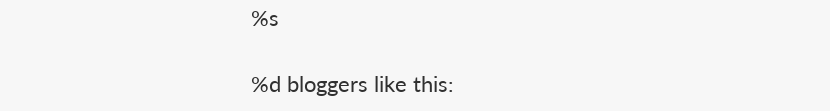%s

%d bloggers like this: